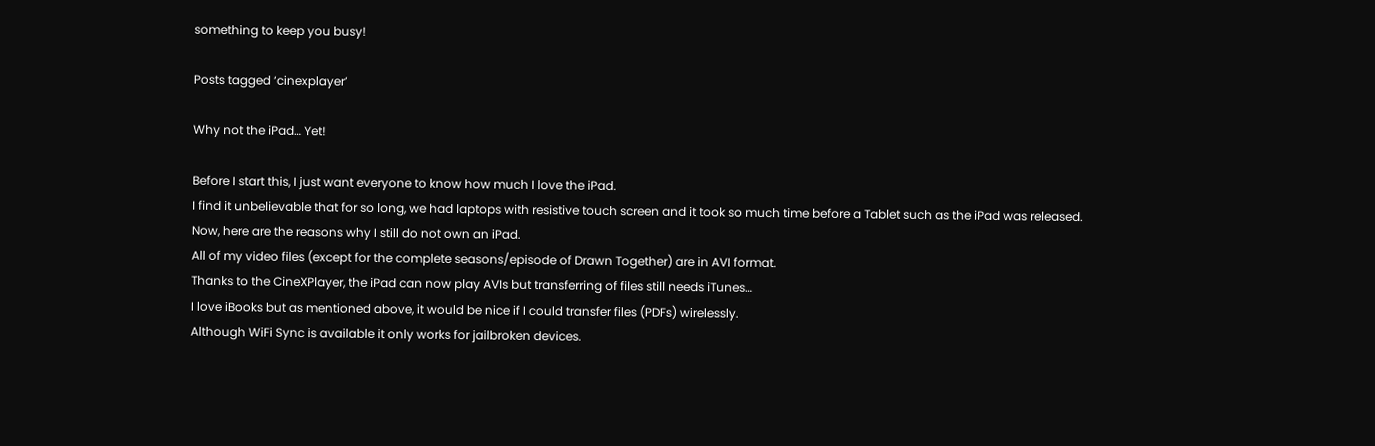something to keep you busy!

Posts tagged ‘cinexplayer’

Why not the iPad… Yet!

Before I start this, I just want everyone to know how much I love the iPad.
I find it unbelievable that for so long, we had laptops with resistive touch screen and it took so much time before a Tablet such as the iPad was released.
Now, here are the reasons why I still do not own an iPad.
All of my video files (except for the complete seasons/episode of Drawn Together) are in AVI format.
Thanks to the CineXPlayer, the iPad can now play AVIs but transferring of files still needs iTunes…
I love iBooks but as mentioned above, it would be nice if I could transfer files (PDFs) wirelessly.
Although WiFi Sync is available it only works for jailbroken devices.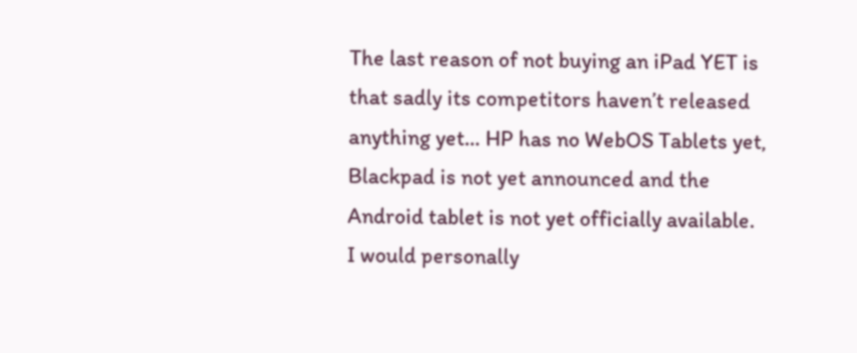The last reason of not buying an iPad YET is that sadly its competitors haven’t released anything yet… HP has no WebOS Tablets yet, Blackpad is not yet announced and the Android tablet is not yet officially available.
I would personally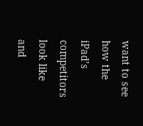want to see how the iPad’s competitors look like and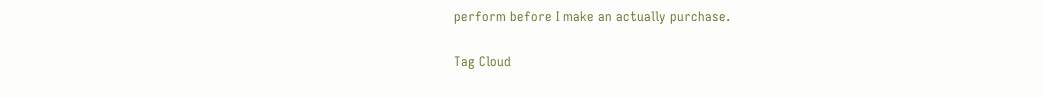perform before I make an actually purchase.

Tag Cloud